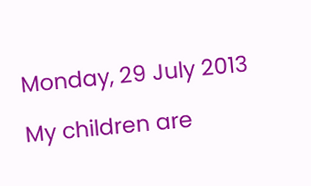Monday, 29 July 2013

My children are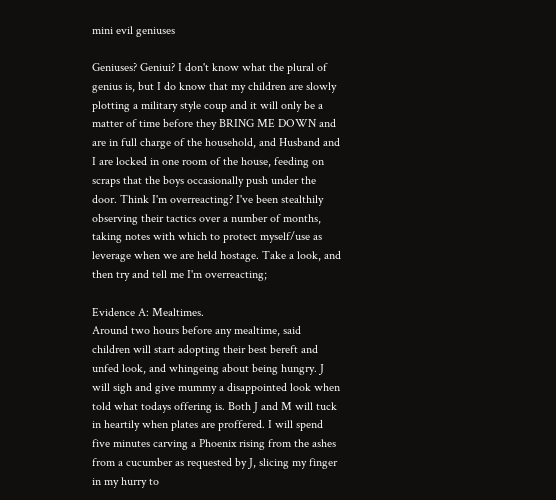mini evil geniuses

Geniuses? Geniui? I don't know what the plural of genius is, but I do know that my children are slowly plotting a military style coup and it will only be a matter of time before they BRING ME DOWN and are in full charge of the household, and Husband and I are locked in one room of the house, feeding on scraps that the boys occasionally push under the door. Think I'm overreacting? I've been stealthily observing their tactics over a number of months, taking notes with which to protect myself/use as leverage when we are held hostage. Take a look, and then try and tell me I'm overreacting;

Evidence A: Mealtimes.
Around two hours before any mealtime, said children will start adopting their best bereft and unfed look, and whingeing about being hungry. J will sigh and give mummy a disappointed look when told what todays offering is. Both J and M will tuck in heartily when plates are proffered. I will spend five minutes carving a Phoenix rising from the ashes from a cucumber as requested by J, slicing my finger in my hurry to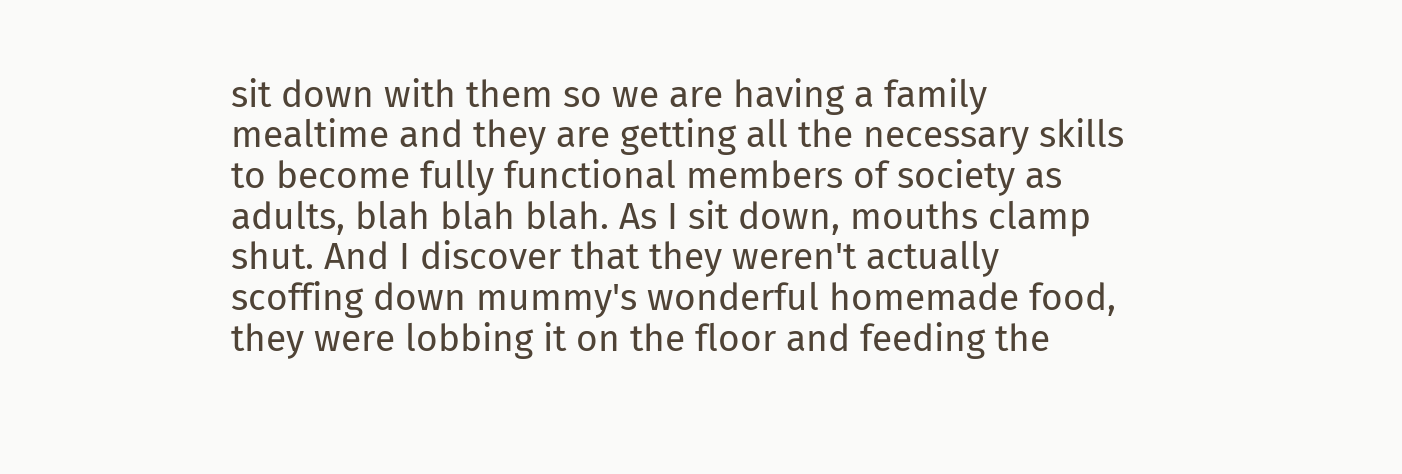sit down with them so we are having a family mealtime and they are getting all the necessary skills to become fully functional members of society as adults, blah blah blah. As I sit down, mouths clamp shut. And I discover that they weren't actually scoffing down mummy's wonderful homemade food, they were lobbing it on the floor and feeding the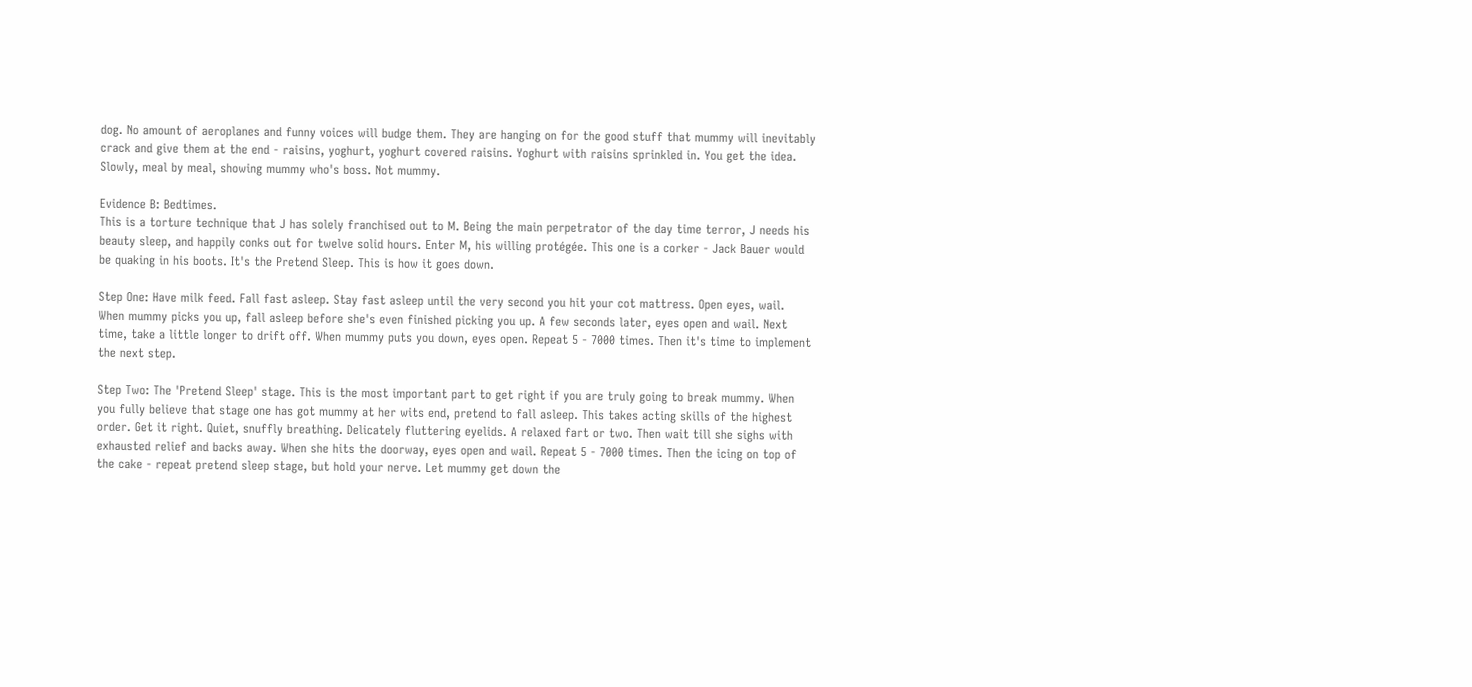dog. No amount of aeroplanes and funny voices will budge them. They are hanging on for the good stuff that mummy will inevitably crack and give them at the end - raisins, yoghurt, yoghurt covered raisins. Yoghurt with raisins sprinkled in. You get the idea. Slowly, meal by meal, showing mummy who's boss. Not mummy.

Evidence B: Bedtimes.
This is a torture technique that J has solely franchised out to M. Being the main perpetrator of the day time terror, J needs his beauty sleep, and happily conks out for twelve solid hours. Enter M, his willing protégée. This one is a corker - Jack Bauer would be quaking in his boots. It's the Pretend Sleep. This is how it goes down.

Step One: Have milk feed. Fall fast asleep. Stay fast asleep until the very second you hit your cot mattress. Open eyes, wail. When mummy picks you up, fall asleep before she's even finished picking you up. A few seconds later, eyes open and wail. Next time, take a little longer to drift off. When mummy puts you down, eyes open. Repeat 5 - 7000 times. Then it's time to implement the next step.

Step Two: The 'Pretend Sleep' stage. This is the most important part to get right if you are truly going to break mummy. When you fully believe that stage one has got mummy at her wits end, pretend to fall asleep. This takes acting skills of the highest order. Get it right. Quiet, snuffly breathing. Delicately fluttering eyelids. A relaxed fart or two. Then wait till she sighs with exhausted relief and backs away. When she hits the doorway, eyes open and wail. Repeat 5 - 7000 times. Then the icing on top of the cake - repeat pretend sleep stage, but hold your nerve. Let mummy get down the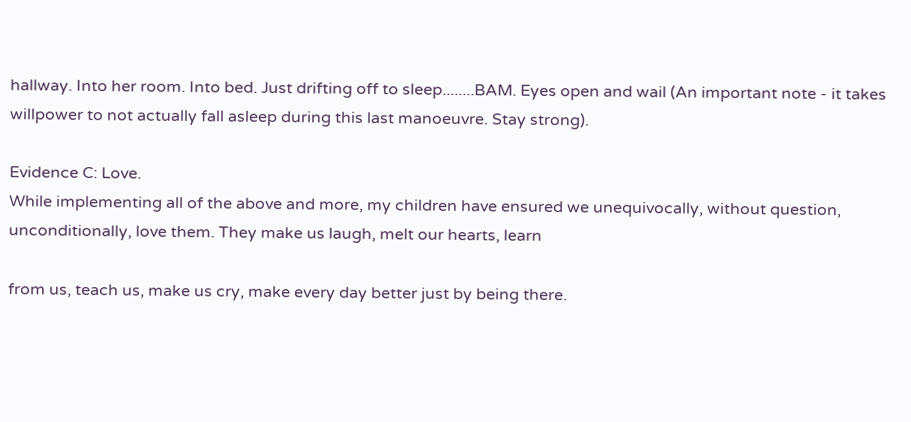hallway. Into her room. Into bed. Just drifting off to sleep........BAM. Eyes open and wail (An important note - it takes willpower to not actually fall asleep during this last manoeuvre. Stay strong).

Evidence C: Love.
While implementing all of the above and more, my children have ensured we unequivocally, without question, unconditionally, love them. They make us laugh, melt our hearts, learn

from us, teach us, make us cry, make every day better just by being there.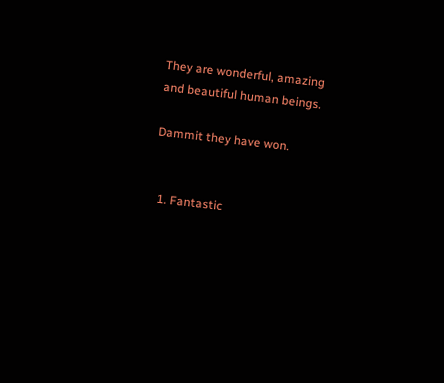They are wonderful, amazing and beautiful human beings.

Dammit they have won.


  1. Fantastic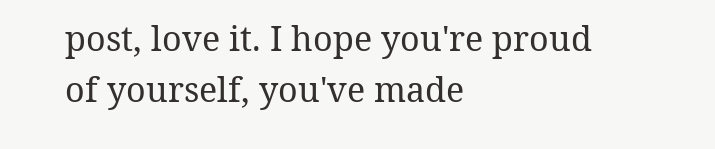post, love it. I hope you're proud of yourself, you've made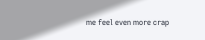me feel even more crap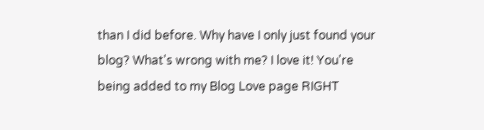than I did before. Why have I only just found your blog? What's wrong with me? I love it! You're being added to my Blog Love page RIGHT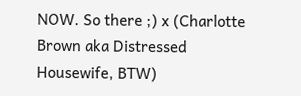NOW. So there ;) x (Charlotte Brown aka Distressed Housewife, BTW)